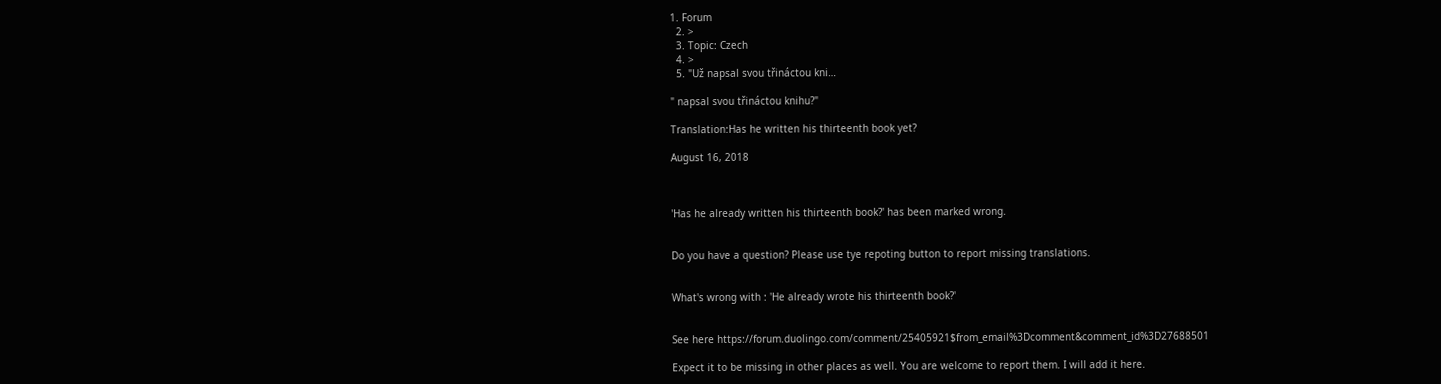1. Forum
  2. >
  3. Topic: Czech
  4. >
  5. "Už napsal svou třináctou kni…

" napsal svou třináctou knihu?"

Translation:Has he written his thirteenth book yet?

August 16, 2018



'Has he already written his thirteenth book?' has been marked wrong.


Do you have a question? Please use tye repoting button to report missing translations.


What's wrong with : 'He already wrote his thirteenth book?'


See here https://forum.duolingo.com/comment/25405921$from_email%3Dcomment&comment_id%3D27688501

Expect it to be missing in other places as well. You are welcome to report them. I will add it here.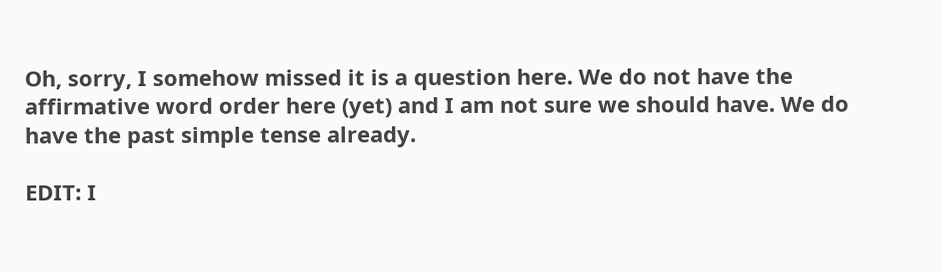Oh, sorry, I somehow missed it is a question here. We do not have the affirmative word order here (yet) and I am not sure we should have. We do have the past simple tense already.

EDIT: I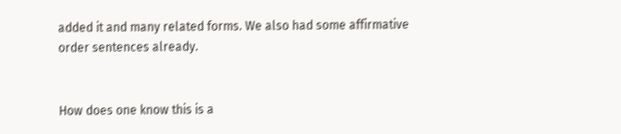added it and many related forms. We also had some affirmative order sentences already.


How does one know this is a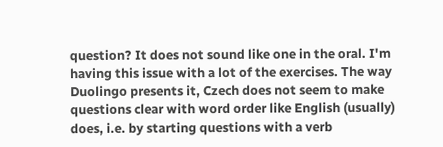question? It does not sound like one in the oral. I'm having this issue with a lot of the exercises. The way Duolingo presents it, Czech does not seem to make questions clear with word order like English (usually) does, i.e. by starting questions with a verb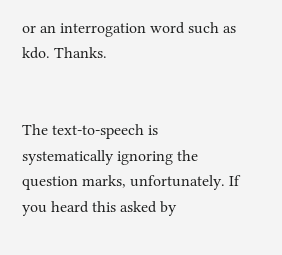or an interrogation word such as kdo. Thanks.


The text-to-speech is systematically ignoring the question marks, unfortunately. If you heard this asked by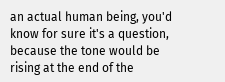an actual human being, you'd know for sure it's a question, because the tone would be rising at the end of the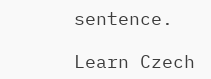sentence.

Learn Czech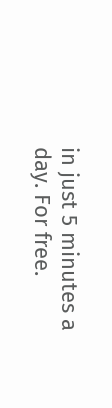in just 5 minutes a day. For free.